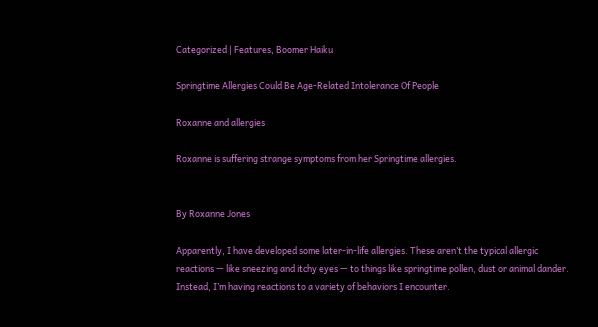Categorized | Features, Boomer Haiku

Springtime Allergies Could Be Age-Related Intolerance Of People

Roxanne and allergies

Roxanne is suffering strange symptoms from her Springtime allergies.


By Roxanne Jones

Apparently, I have developed some later-in-life allergies. These aren’t the typical allergic reactions — like sneezing and itchy eyes — to things like springtime pollen, dust or animal dander. Instead, I’m having reactions to a variety of behaviors I encounter.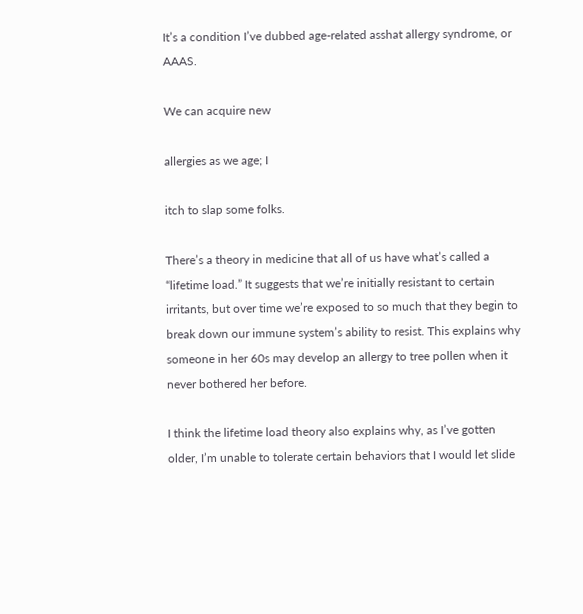It’s a condition I’ve dubbed age-related asshat allergy syndrome, or AAAS.

We can acquire new

allergies as we age; I

itch to slap some folks.

There’s a theory in medicine that all of us have what’s called a “lifetime load.” It suggests that we’re initially resistant to certain irritants, but over time we’re exposed to so much that they begin to break down our immune system’s ability to resist. This explains why someone in her 60s may develop an allergy to tree pollen when it never bothered her before.

I think the lifetime load theory also explains why, as I’ve gotten older, I’m unable to tolerate certain behaviors that I would let slide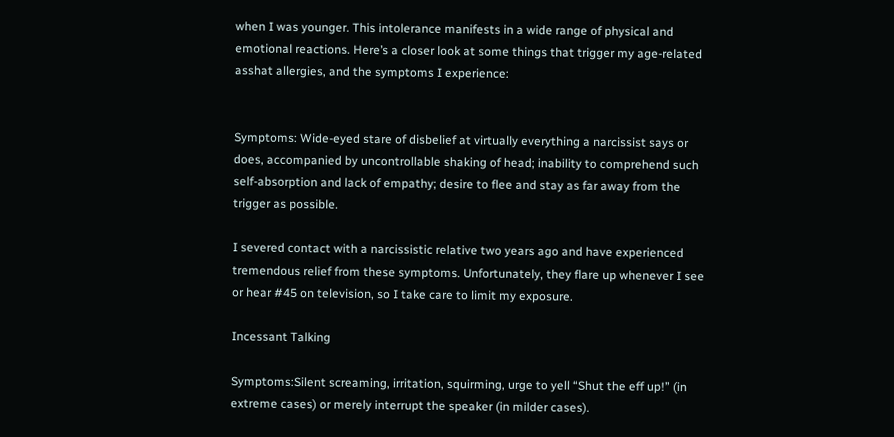when I was younger. This intolerance manifests in a wide range of physical and emotional reactions. Here’s a closer look at some things that trigger my age-related asshat allergies, and the symptoms I experience:


Symptoms: Wide-eyed stare of disbelief at virtually everything a narcissist says or does, accompanied by uncontrollable shaking of head; inability to comprehend such self-absorption and lack of empathy; desire to flee and stay as far away from the trigger as possible.

I severed contact with a narcissistic relative two years ago and have experienced tremendous relief from these symptoms. Unfortunately, they flare up whenever I see or hear #45 on television, so I take care to limit my exposure.

Incessant Talking

Symptoms:Silent screaming, irritation, squirming, urge to yell “Shut the eff up!” (in extreme cases) or merely interrupt the speaker (in milder cases).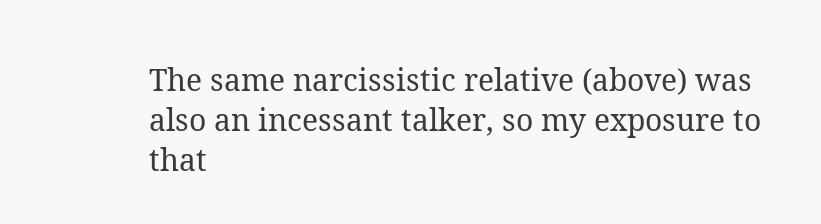The same narcissistic relative (above) was also an incessant talker, so my exposure to that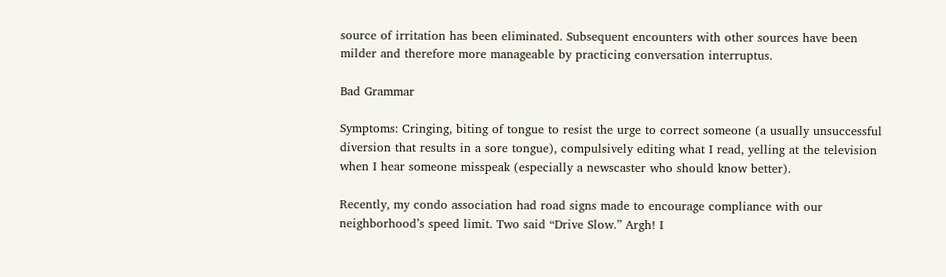source of irritation has been eliminated. Subsequent encounters with other sources have been milder and therefore more manageable by practicing conversation interruptus.

Bad Grammar

Symptoms: Cringing, biting of tongue to resist the urge to correct someone (a usually unsuccessful diversion that results in a sore tongue), compulsively editing what I read, yelling at the television when I hear someone misspeak (especially a newscaster who should know better).

Recently, my condo association had road signs made to encourage compliance with our neighborhood’s speed limit. Two said “Drive Slow.” Argh! I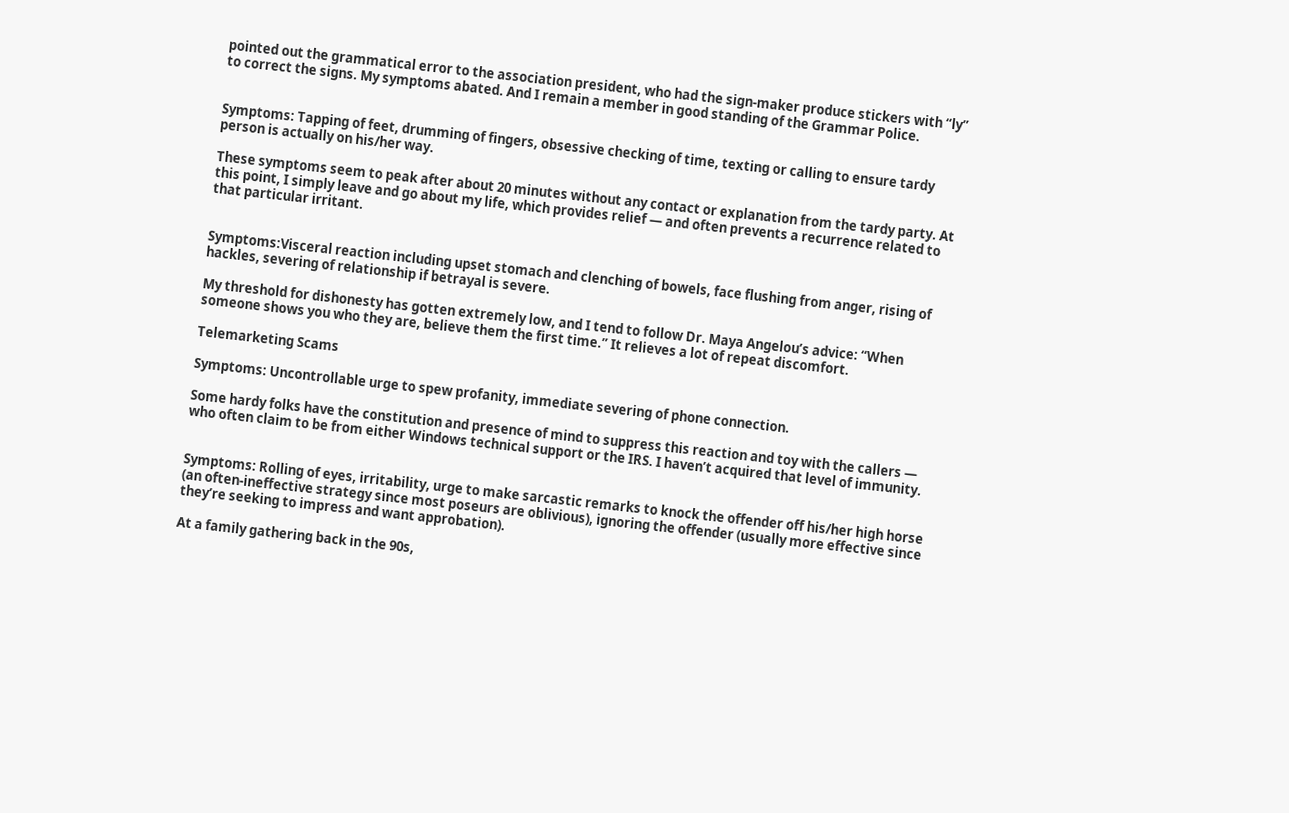pointed out the grammatical error to the association president, who had the sign-maker produce stickers with “ly” to correct the signs. My symptoms abated. And I remain a member in good standing of the Grammar Police.


Symptoms: Tapping of feet, drumming of fingers, obsessive checking of time, texting or calling to ensure tardy person is actually on his/her way.

These symptoms seem to peak after about 20 minutes without any contact or explanation from the tardy party. At this point, I simply leave and go about my life, which provides relief — and often prevents a recurrence related to that particular irritant.


Symptoms:Visceral reaction including upset stomach and clenching of bowels, face flushing from anger, rising of hackles, severing of relationship if betrayal is severe.

My threshold for dishonesty has gotten extremely low, and I tend to follow Dr. Maya Angelou’s advice: “When someone shows you who they are, believe them the first time.” It relieves a lot of repeat discomfort.

Telemarketing Scams

Symptoms: Uncontrollable urge to spew profanity, immediate severing of phone connection.

Some hardy folks have the constitution and presence of mind to suppress this reaction and toy with the callers — who often claim to be from either Windows technical support or the IRS. I haven’t acquired that level of immunity.


Symptoms: Rolling of eyes, irritability, urge to make sarcastic remarks to knock the offender off his/her high horse (an often-ineffective strategy since most poseurs are oblivious), ignoring the offender (usually more effective since they’re seeking to impress and want approbation).

At a family gathering back in the 90s,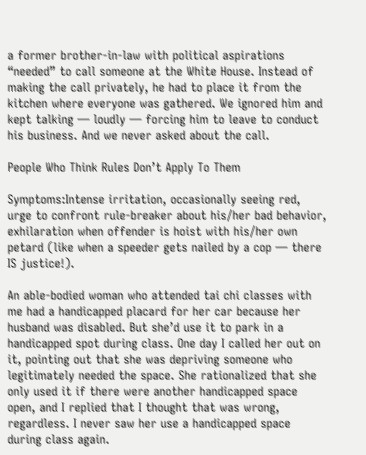a former brother-in-law with political aspirations “needed” to call someone at the White House. Instead of making the call privately, he had to place it from the kitchen where everyone was gathered. We ignored him and kept talking — loudly — forcing him to leave to conduct his business. And we never asked about the call.

People Who Think Rules Don’t Apply To Them

Symptoms:Intense irritation, occasionally seeing red, urge to confront rule-breaker about his/her bad behavior, exhilaration when offender is hoist with his/her own petard (like when a speeder gets nailed by a cop — there IS justice!).

An able-bodied woman who attended tai chi classes with me had a handicapped placard for her car because her husband was disabled. But she’d use it to park in a handicapped spot during class. One day I called her out on it, pointing out that she was depriving someone who legitimately needed the space. She rationalized that she only used it if there were another handicapped space open, and I replied that I thought that was wrong, regardless. I never saw her use a handicapped space during class again.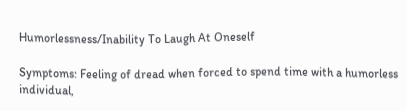Humorlessness/Inability To Laugh At Oneself

Symptoms: Feeling of dread when forced to spend time with a humorless individual,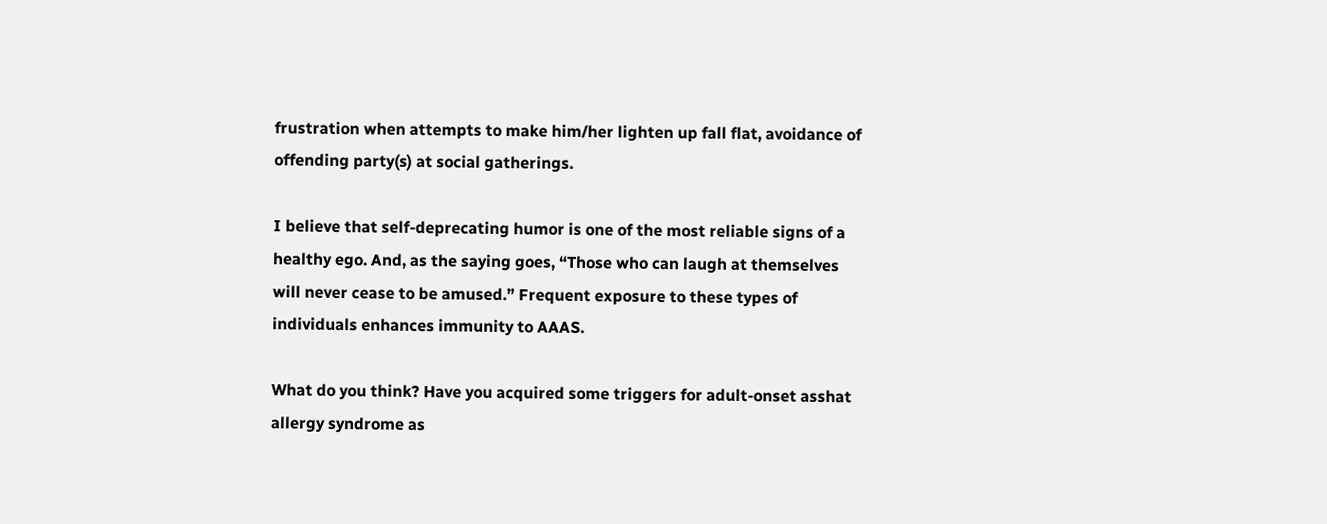frustration when attempts to make him/her lighten up fall flat, avoidance of offending party(s) at social gatherings.

I believe that self-deprecating humor is one of the most reliable signs of a healthy ego. And, as the saying goes, “Those who can laugh at themselves will never cease to be amused.” Frequent exposure to these types of individuals enhances immunity to AAAS.

What do you think? Have you acquired some triggers for adult-onset asshat allergy syndrome as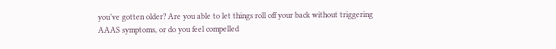you’ve gotten older? Are you able to let things roll off your back without triggering AAAS symptoms, or do you feel compelled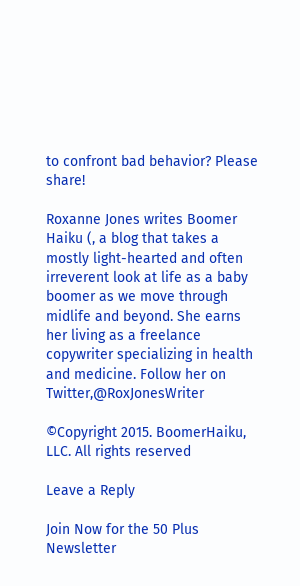to confront bad behavior? Please share!

Roxanne Jones writes Boomer Haiku (, a blog that takes a mostly light-hearted and often irreverent look at life as a baby boomer as we move through midlife and beyond. She earns her living as a freelance copywriter specializing in health and medicine. Follow her on Twitter,@RoxJonesWriter

©Copyright 2015. BoomerHaiku, LLC. All rights reserved

Leave a Reply

Join Now for the 50 Plus Newsletter